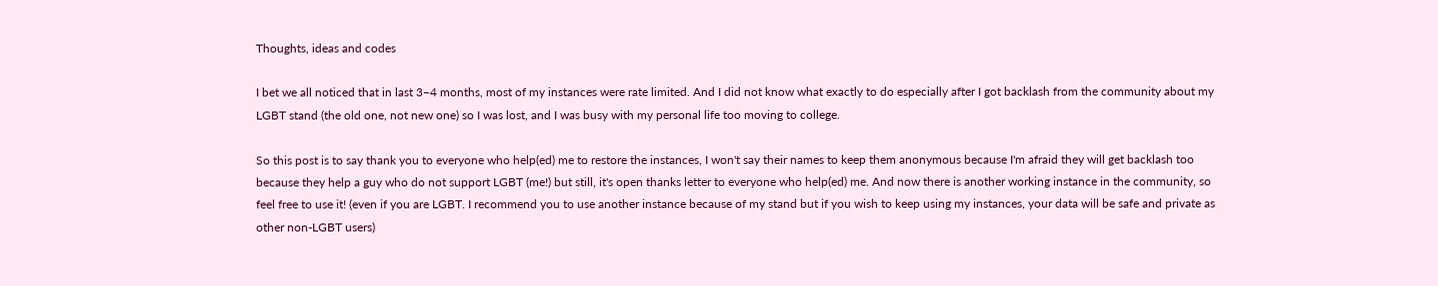Thoughts, ideas and codes

I bet we all noticed that in last 3–4 months, most of my instances were rate limited. And I did not know what exactly to do especially after I got backlash from the community about my LGBT stand (the old one, not new one) so I was lost, and I was busy with my personal life too moving to college.

So this post is to say thank you to everyone who help(ed) me to restore the instances, I won't say their names to keep them anonymous because I'm afraid they will get backlash too because they help a guy who do not support LGBT (me!) but still, it's open thanks letter to everyone who help(ed) me. And now there is another working instance in the community, so feel free to use it! (even if you are LGBT. I recommend you to use another instance because of my stand but if you wish to keep using my instances, your data will be safe and private as other non-LGBT users)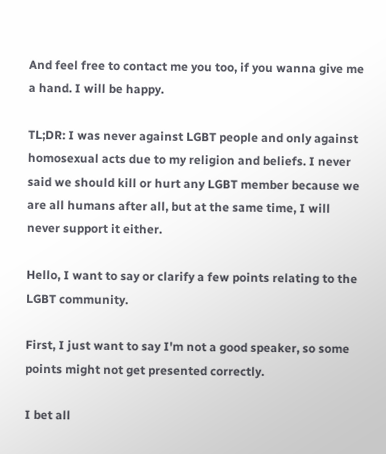And feel free to contact me you too, if you wanna give me a hand. I will be happy.

TL;DR: I was never against LGBT people and only against homosexual acts due to my religion and beliefs. I never said we should kill or hurt any LGBT member because we are all humans after all, but at the same time, I will never support it either.

Hello, I want to say or clarify a few points relating to the LGBT community.

First, I just want to say I'm not a good speaker, so some points might not get presented correctly.

I bet all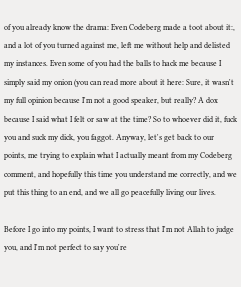of you already know the drama: Even Codeberg made a toot about it:, and a lot of you turned against me, left me without help and delisted my instances. Even some of you had the balls to hack me because I simply said my onion (you can read more about it here: Sure, it wasn't my full opinion because I'm not a good speaker, but really? A dox because I said what I felt or saw at the time? So to whoever did it, fuck you and suck my dick, you faggot. Anyway, let's get back to our points, me trying to explain what I actually meant from my Codeberg comment, and hopefully this time you understand me correctly, and we put this thing to an end, and we all go peacefully living our lives.

Before I go into my points, I want to stress that I'm not Allah to judge you, and I'm not perfect to say you're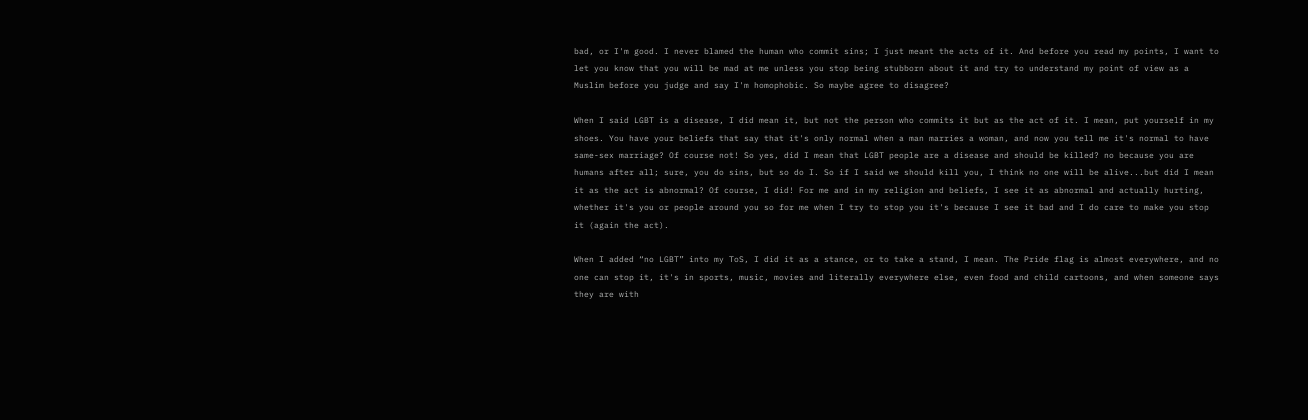bad, or I'm good. I never blamed the human who commit sins; I just meant the acts of it. And before you read my points, I want to let you know that you will be mad at me unless you stop being stubborn about it and try to understand my point of view as a Muslim before you judge and say I'm homophobic. So maybe agree to disagree?

When I said LGBT is a disease, I did mean it, but not the person who commits it but as the act of it. I mean, put yourself in my shoes. You have your beliefs that say that it's only normal when a man marries a woman, and now you tell me it's normal to have same-sex marriage? Of course not! So yes, did I mean that LGBT people are a disease and should be killed? no because you are humans after all; sure, you do sins, but so do I. So if I said we should kill you, I think no one will be alive...but did I mean it as the act is abnormal? Of course, I did! For me and in my religion and beliefs, I see it as abnormal and actually hurting, whether it's you or people around you so for me when I try to stop you it's because I see it bad and I do care to make you stop it (again the act).

When I added “no LGBT” into my ToS, I did it as a stance, or to take a stand, I mean. The Pride flag is almost everywhere, and no one can stop it, it's in sports, music, movies and literally everywhere else, even food and child cartoons, and when someone says they are with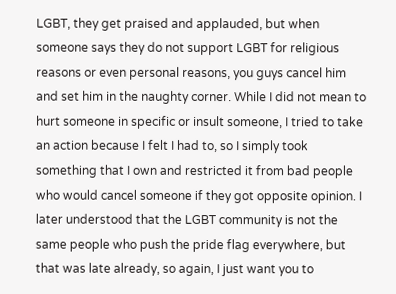LGBT, they get praised and applauded, but when someone says they do not support LGBT for religious reasons or even personal reasons, you guys cancel him and set him in the naughty corner. While I did not mean to hurt someone in specific or insult someone, I tried to take an action because I felt I had to, so I simply took something that I own and restricted it from bad people who would cancel someone if they got opposite opinion. I later understood that the LGBT community is not the same people who push the pride flag everywhere, but that was late already, so again, I just want you to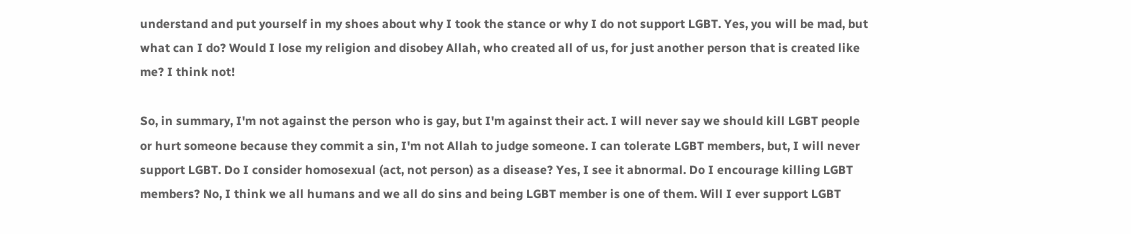understand and put yourself in my shoes about why I took the stance or why I do not support LGBT. Yes, you will be mad, but what can I do? Would I lose my religion and disobey Allah, who created all of us, for just another person that is created like me? I think not!

So, in summary, I'm not against the person who is gay, but I'm against their act. I will never say we should kill LGBT people or hurt someone because they commit a sin, I'm not Allah to judge someone. I can tolerate LGBT members, but, I will never support LGBT. Do I consider homosexual (act, not person) as a disease? Yes, I see it abnormal. Do I encourage killing LGBT members? No, I think we all humans and we all do sins and being LGBT member is one of them. Will I ever support LGBT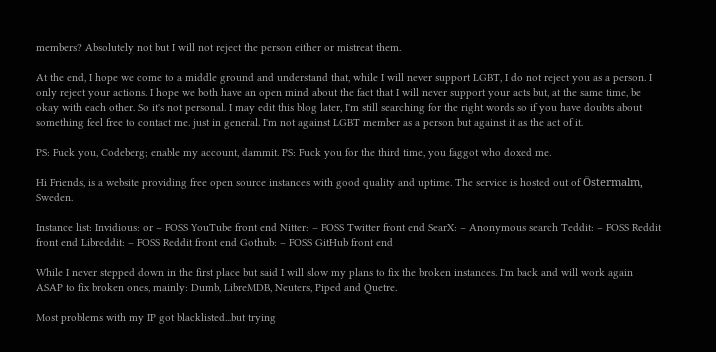members? Absolutely not but I will not reject the person either or mistreat them.

At the end, I hope we come to a middle ground and understand that, while I will never support LGBT, I do not reject you as a person. I only reject your actions. I hope we both have an open mind about the fact that I will never support your acts but, at the same time, be okay with each other. So it's not personal. I may edit this blog later, I'm still searching for the right words so if you have doubts about something feel free to contact me. just in general. I'm not against LGBT member as a person but against it as the act of it.

PS: Fuck you, Codeberg; enable my account, dammit. PS: Fuck you for the third time, you faggot who doxed me.

Hi Friends, is a website providing free open source instances with good quality and uptime. The service is hosted out of Östermalm, Sweden.

Instance list: Invidious: or – FOSS YouTube front end Nitter: – FOSS Twitter front end SearX: – Anonymous search Teddit: – FOSS Reddit front end Libreddit: – FOSS Reddit front end Gothub: – FOSS GitHub front end

While I never stepped down in the first place but said I will slow my plans to fix the broken instances. I'm back and will work again ASAP to fix broken ones, mainly: Dumb, LibreMDB, Neuters, Piped and Quetre.

Most problems with my IP got blacklisted...but trying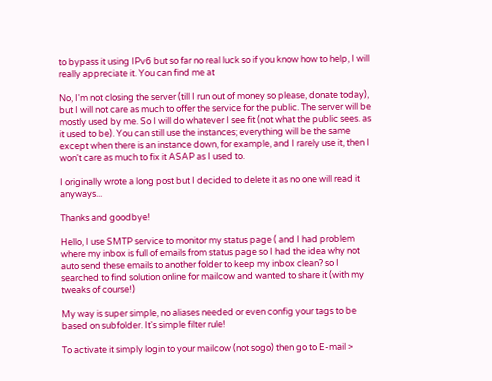to bypass it using IPv6 but so far no real luck so if you know how to help, I will really appreciate it. You can find me at

No, I'm not closing the server (till I run out of money so please, donate today), but I will not care as much to offer the service for the public. The server will be mostly used by me. So I will do whatever I see fit (not what the public sees. as it used to be). You can still use the instances; everything will be the same except when there is an instance down, for example, and I rarely use it, then I won't care as much to fix it ASAP as I used to.

I originally wrote a long post but I decided to delete it as no one will read it anyways...

Thanks and goodbye!

Hello, I use SMTP service to monitor my status page ( and I had problem where my inbox is full of emails from status page so I had the idea why not auto send these emails to another folder to keep my inbox clean? so I searched to find solution online for mailcow and wanted to share it (with my tweaks of course!)

My way is super simple, no aliases needed or even config your tags to be based on subfolder. It's simple filter rule!

To activate it simply login to your mailcow (not sogo) then go to E-mail >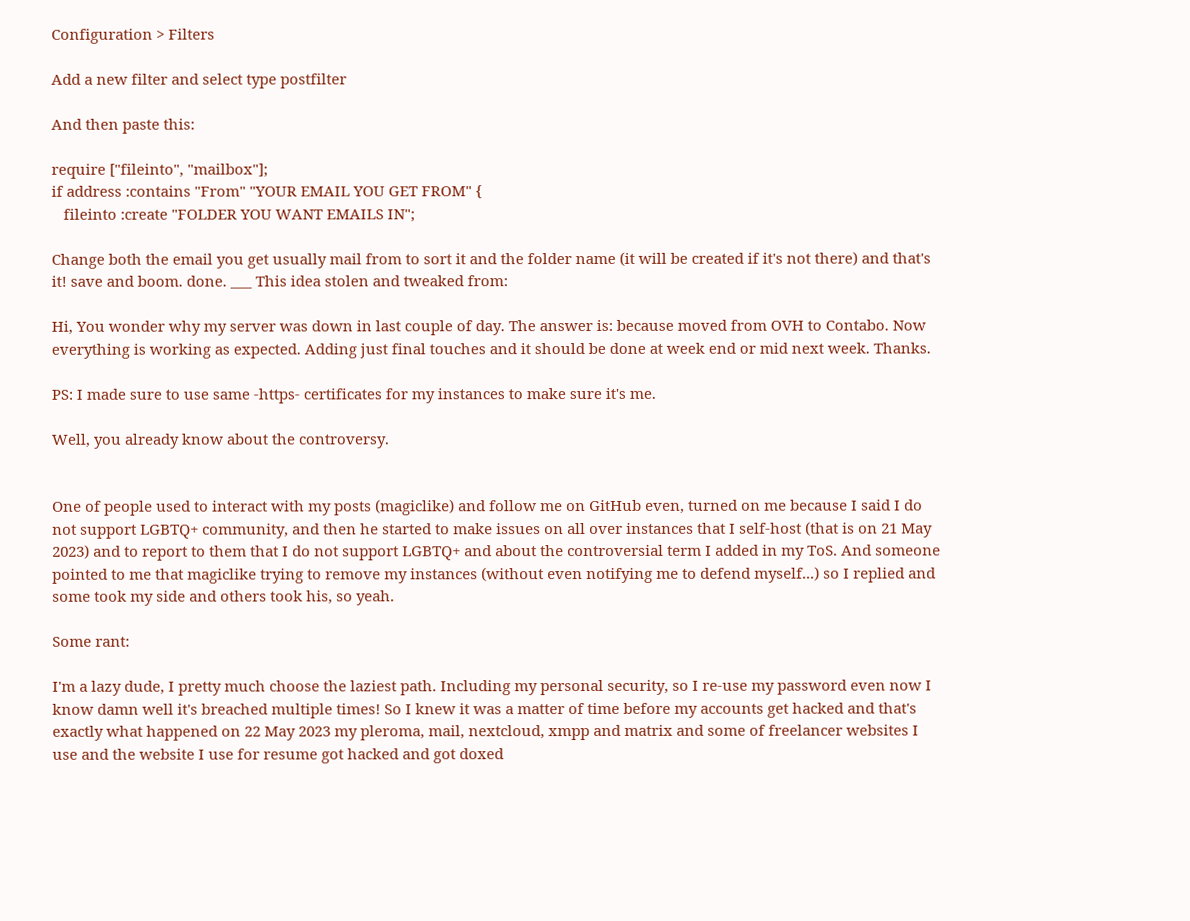Configuration > Filters

Add a new filter and select type postfilter

And then paste this:

require ["fileinto", "mailbox"];
if address :contains "From" "YOUR EMAIL YOU GET FROM" {
   fileinto :create "FOLDER YOU WANT EMAILS IN";

Change both the email you get usually mail from to sort it and the folder name (it will be created if it's not there) and that's it! save and boom. done. ___ This idea stolen and tweaked from:

Hi, You wonder why my server was down in last couple of day. The answer is: because moved from OVH to Contabo. Now everything is working as expected. Adding just final touches and it should be done at week end or mid next week. Thanks.

PS: I made sure to use same -https- certificates for my instances to make sure it's me.

Well, you already know about the controversy.


One of people used to interact with my posts (magiclike) and follow me on GitHub even, turned on me because I said I do not support LGBTQ+ community, and then he started to make issues on all over instances that I self-host (that is on 21 May 2023) and to report to them that I do not support LGBTQ+ and about the controversial term I added in my ToS. And someone pointed to me that magiclike trying to remove my instances (without even notifying me to defend myself...) so I replied and some took my side and others took his, so yeah.

Some rant:

I'm a lazy dude, I pretty much choose the laziest path. Including my personal security, so I re-use my password even now I know damn well it's breached multiple times! So I knew it was a matter of time before my accounts get hacked and that's exactly what happened on 22 May 2023 my pleroma, mail, nextcloud, xmpp and matrix and some of freelancer websites I use and the website I use for resume got hacked and got doxed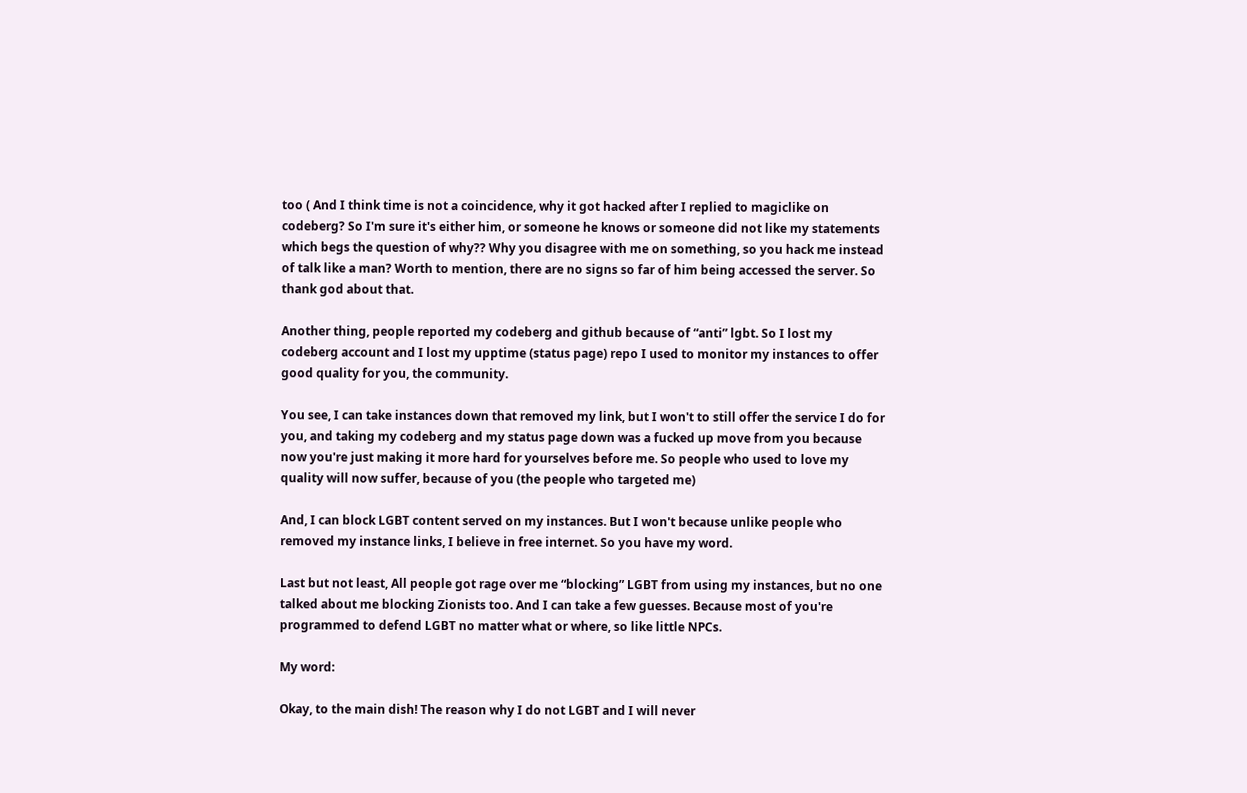too ( And I think time is not a coincidence, why it got hacked after I replied to magiclike on codeberg? So I'm sure it's either him, or someone he knows or someone did not like my statements which begs the question of why?? Why you disagree with me on something, so you hack me instead of talk like a man? Worth to mention, there are no signs so far of him being accessed the server. So thank god about that.

Another thing, people reported my codeberg and github because of “anti” lgbt. So I lost my codeberg account and I lost my upptime (status page) repo I used to monitor my instances to offer good quality for you, the community.

You see, I can take instances down that removed my link, but I won't to still offer the service I do for you, and taking my codeberg and my status page down was a fucked up move from you because now you're just making it more hard for yourselves before me. So people who used to love my quality will now suffer, because of you (the people who targeted me)

And, I can block LGBT content served on my instances. But I won't because unlike people who removed my instance links, I believe in free internet. So you have my word.

Last but not least, All people got rage over me “blocking” LGBT from using my instances, but no one talked about me blocking Zionists too. And I can take a few guesses. Because most of you're programmed to defend LGBT no matter what or where, so like little NPCs.

My word:

Okay, to the main dish! The reason why I do not LGBT and I will never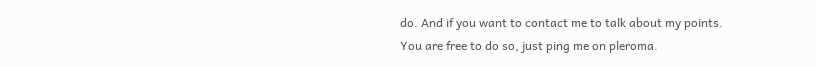do. And if you want to contact me to talk about my points. You are free to do so, just ping me on pleroma.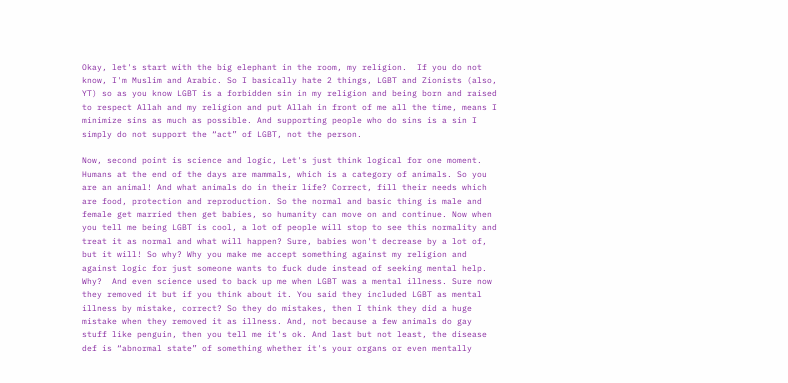Okay, let's start with the big elephant in the room, my religion.  If you do not know, I'm Muslim and Arabic. So I basically hate 2 things, LGBT and Zionists (also, YT) so as you know LGBT is a forbidden sin in my religion and being born and raised to respect Allah and my religion and put Allah in front of me all the time, means I minimize sins as much as possible. And supporting people who do sins is a sin I simply do not support the “act” of LGBT, not the person.

Now, second point is science and logic, Let's just think logical for one moment. Humans at the end of the days are mammals, which is a category of animals. So you are an animal! And what animals do in their life? Correct, fill their needs which are food, protection and reproduction. So the normal and basic thing is male and female get married then get babies, so humanity can move on and continue. Now when you tell me being LGBT is cool, a lot of people will stop to see this normality and treat it as normal and what will happen? Sure, babies won't decrease by a lot of, but it will! So why? Why you make me accept something against my religion and against logic for just someone wants to fuck dude instead of seeking mental help. Why?  And even science used to back up me when LGBT was a mental illness. Sure now they removed it but if you think about it. You said they included LGBT as mental illness by mistake, correct? So they do mistakes, then I think they did a huge mistake when they removed it as illness. And, not because a few animals do gay stuff like penguin, then you tell me it's ok. And last but not least, the disease def is “abnormal state” of something whether it's your organs or even mentally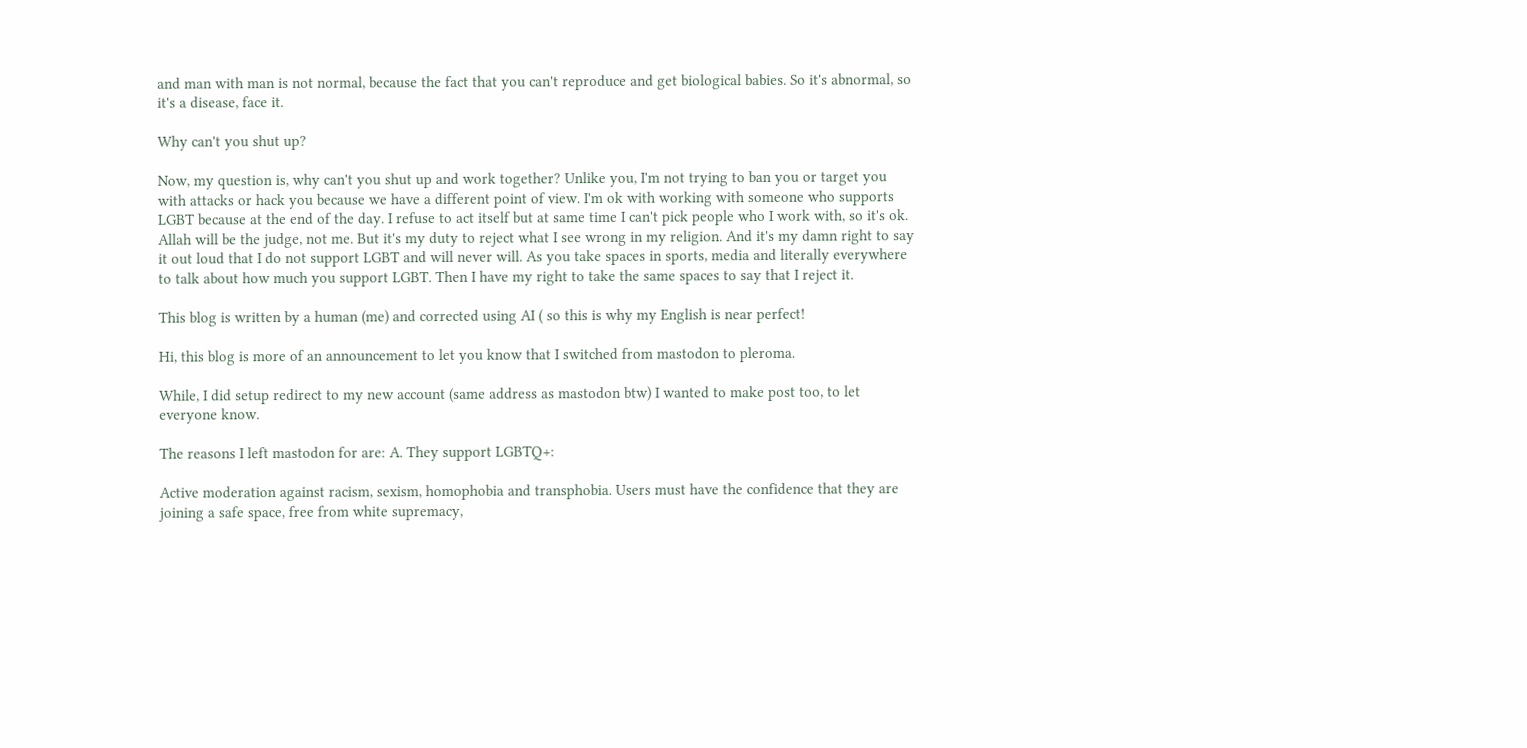and man with man is not normal, because the fact that you can't reproduce and get biological babies. So it's abnormal, so it's a disease, face it.

Why can't you shut up?

Now, my question is, why can't you shut up and work together? Unlike you, I'm not trying to ban you or target you with attacks or hack you because we have a different point of view. I'm ok with working with someone who supports LGBT because at the end of the day. I refuse to act itself but at same time I can't pick people who I work with, so it's ok. Allah will be the judge, not me. But it's my duty to reject what I see wrong in my religion. And it's my damn right to say it out loud that I do not support LGBT and will never will. As you take spaces in sports, media and literally everywhere to talk about how much you support LGBT. Then I have my right to take the same spaces to say that I reject it.

This blog is written by a human (me) and corrected using AI ( so this is why my English is near perfect!

Hi, this blog is more of an announcement to let you know that I switched from mastodon to pleroma.

While, I did setup redirect to my new account (same address as mastodon btw) I wanted to make post too, to let everyone know.

The reasons I left mastodon for are: A. They support LGBTQ+:

Active moderation against racism, sexism, homophobia and transphobia. Users must have the confidence that they are joining a safe space, free from white supremacy,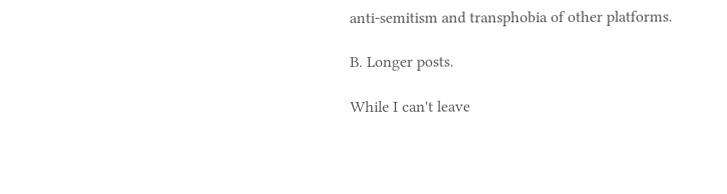anti-semitism and transphobia of other platforms.

B. Longer posts.

While I can't leave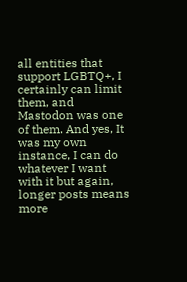all entities that support LGBTQ+, I certainly can limit them, and Mastodon was one of them. And yes, It was my own instance, I can do whatever I want with it but again, longer posts means more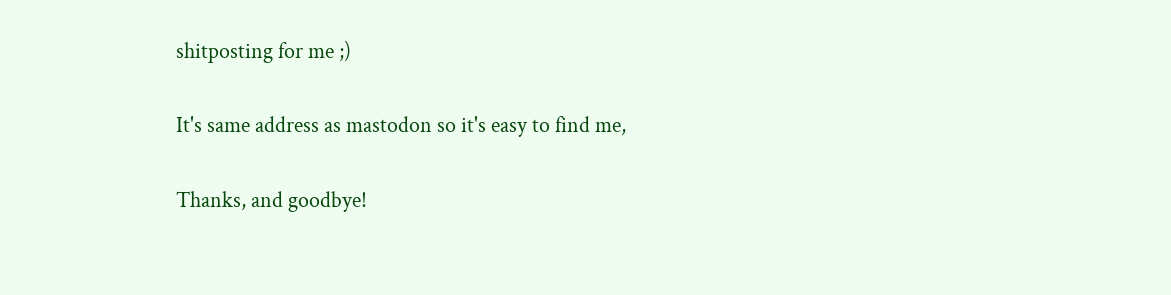shitposting for me ;)

It's same address as mastodon so it's easy to find me,

Thanks, and goodbye!